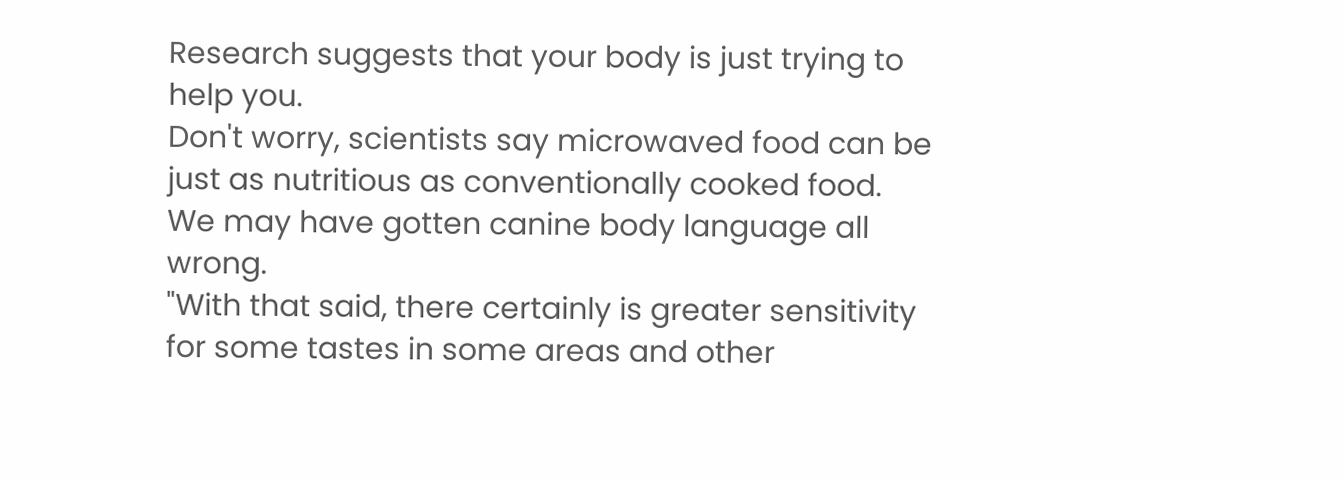Research suggests that your body is just trying to help you.
Don't worry, scientists say microwaved food can be just as nutritious as conventionally cooked food.
We may have gotten canine body language all wrong.
"With that said, there certainly is greater sensitivity for some tastes in some areas and other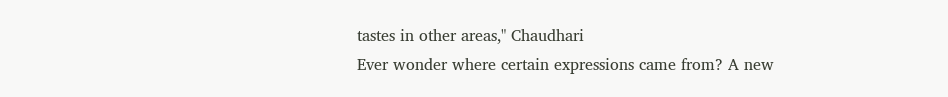tastes in other areas," Chaudhari
Ever wonder where certain expressions came from? A new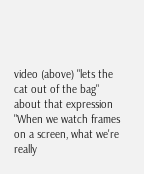video (above) "lets the cat out of the bag" about that expression
"When we watch frames on a screen, what we're really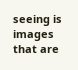seeing is images that are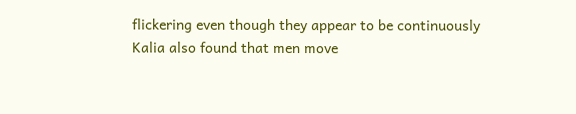flickering even though they appear to be continuously
Kalia also found that men move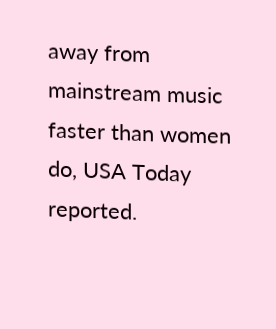away from mainstream music faster than women do, USA Today reported.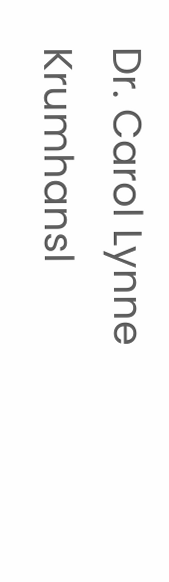Dr. Carol Lynne Krumhansl